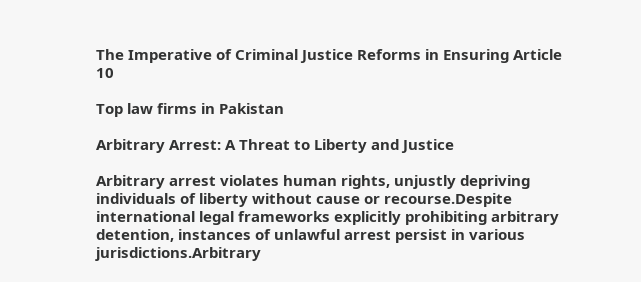The Imperative of Criminal Justice Reforms in Ensuring Article 10

Top law firms in Pakistan

Arbitrary Arrest: A Threat to Liberty and Justice

Arbitrary arrest violates human rights, unjustly depriving individuals of liberty without cause or recourse.Despite international legal frameworks explicitly prohibiting arbitrary detention, instances of unlawful arrest persist in various jurisdictions.Arbitrary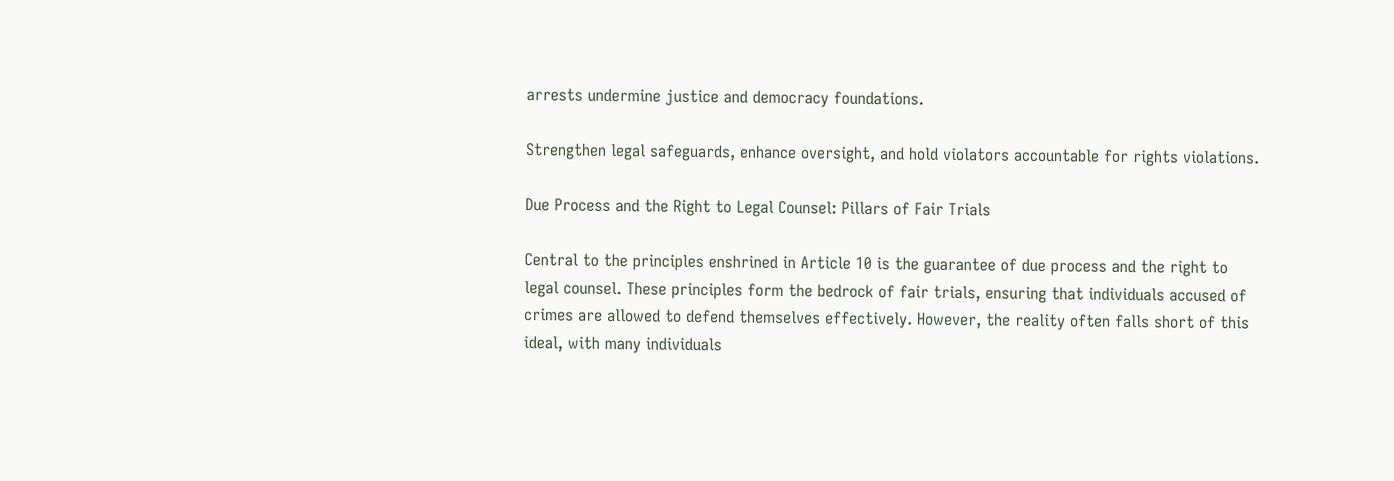arrests undermine justice and democracy foundations.

Strengthen legal safeguards, enhance oversight, and hold violators accountable for rights violations.

Due Process and the Right to Legal Counsel: Pillars of Fair Trials

Central to the principles enshrined in Article 10 is the guarantee of due process and the right to legal counsel. These principles form the bedrock of fair trials, ensuring that individuals accused of crimes are allowed to defend themselves effectively. However, the reality often falls short of this ideal, with many individuals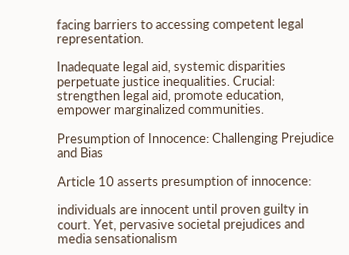facing barriers to accessing competent legal representation.

Inadequate legal aid, systemic disparities perpetuate justice inequalities. Crucial: strengthen legal aid, promote education, empower marginalized communities.

Presumption of Innocence: Challenging Prejudice and Bias

Article 10 asserts presumption of innocence:

individuals are innocent until proven guilty in court. Yet, pervasive societal prejudices and media sensationalism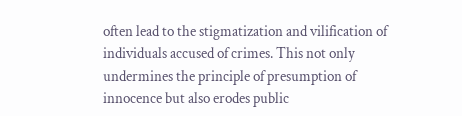often lead to the stigmatization and vilification of individuals accused of crimes. This not only undermines the principle of presumption of innocence but also erodes public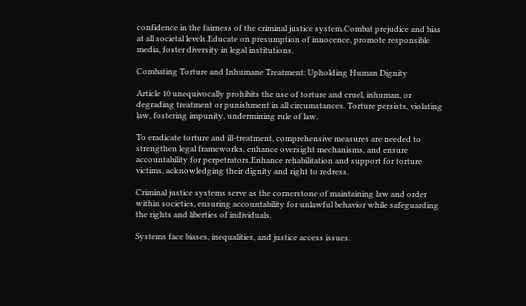confidence in the fairness of the criminal justice system.Combat prejudice and bias at all societal levels.Educate on presumption of innocence, promote responsible media, foster diversity in legal institutions.

Combating Torture and Inhumane Treatment: Upholding Human Dignity

Article 10 unequivocally prohibits the use of torture and cruel, inhuman, or degrading treatment or punishment in all circumstances. Torture persists, violating law, fostering impunity, undermining rule of law.

To eradicate torture and ill-treatment, comprehensive measures are needed to strengthen legal frameworks, enhance oversight mechanisms, and ensure accountability for perpetrators.Enhance rehabilitation and support for torture victims, acknowledging their dignity and right to redress.

Criminal justice systems serve as the cornerstone of maintaining law and order within societies, ensuring accountability for unlawful behavior while safeguarding the rights and liberties of individuals.

Systems face biases, inequalities, and justice access issues.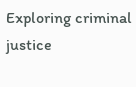Exploring criminal justice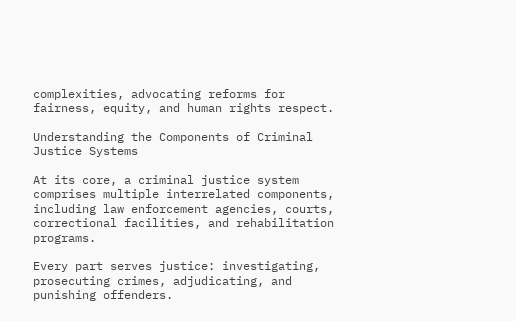complexities, advocating reforms for fairness, equity, and human rights respect.

Understanding the Components of Criminal Justice Systems

At its core, a criminal justice system comprises multiple interrelated components, including law enforcement agencies, courts, correctional facilities, and rehabilitation programs.

Every part serves justice: investigating, prosecuting crimes, adjudicating, and punishing offenders.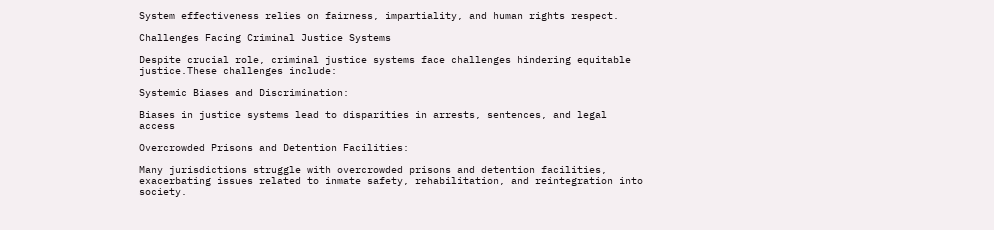System effectiveness relies on fairness, impartiality, and human rights respect.

Challenges Facing Criminal Justice Systems

Despite crucial role, criminal justice systems face challenges hindering equitable justice.These challenges include:

Systemic Biases and Discrimination:

Biases in justice systems lead to disparities in arrests, sentences, and legal access

Overcrowded Prisons and Detention Facilities:

Many jurisdictions struggle with overcrowded prisons and detention facilities, exacerbating issues related to inmate safety, rehabilitation, and reintegration into society.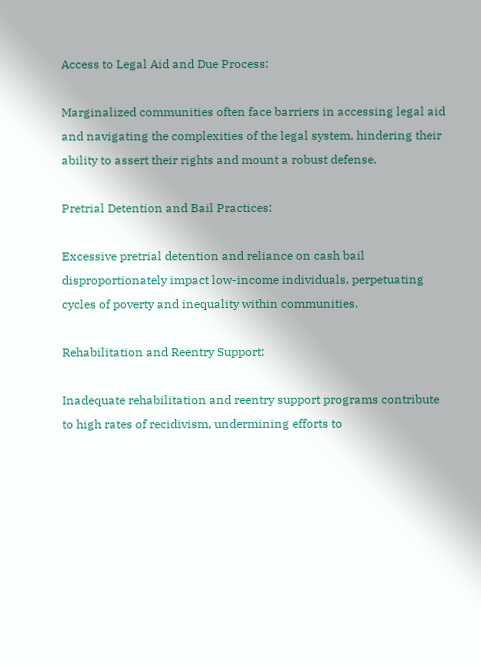Access to Legal Aid and Due Process:

Marginalized communities often face barriers in accessing legal aid and navigating the complexities of the legal system, hindering their ability to assert their rights and mount a robust defense.

Pretrial Detention and Bail Practices:

Excessive pretrial detention and reliance on cash bail disproportionately impact low-income individuals, perpetuating cycles of poverty and inequality within communities.

Rehabilitation and Reentry Support:

Inadequate rehabilitation and reentry support programs contribute to high rates of recidivism, undermining efforts to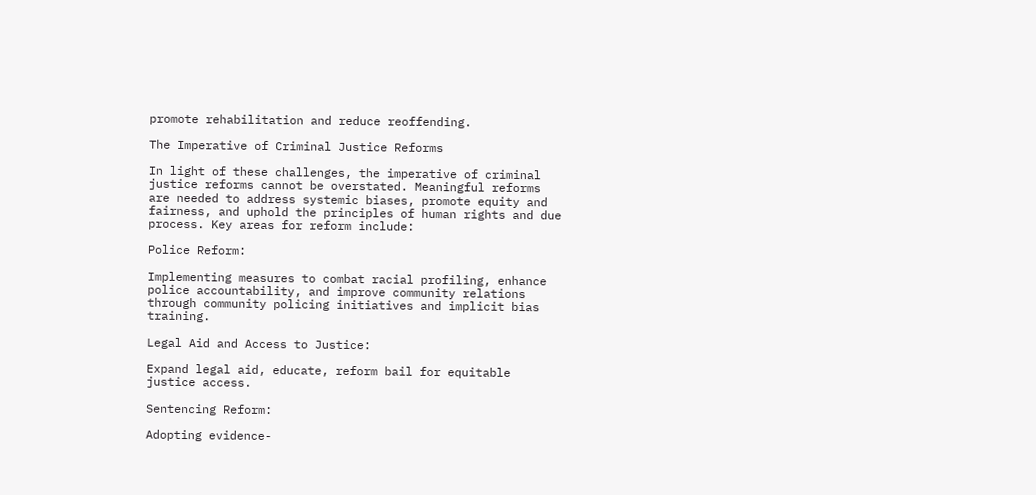promote rehabilitation and reduce reoffending.

The Imperative of Criminal Justice Reforms

In light of these challenges, the imperative of criminal justice reforms cannot be overstated. Meaningful reforms are needed to address systemic biases, promote equity and fairness, and uphold the principles of human rights and due process. Key areas for reform include:

Police Reform:

Implementing measures to combat racial profiling, enhance police accountability, and improve community relations through community policing initiatives and implicit bias training.

Legal Aid and Access to Justice:

Expand legal aid, educate, reform bail for equitable justice access.

Sentencing Reform:

Adopting evidence-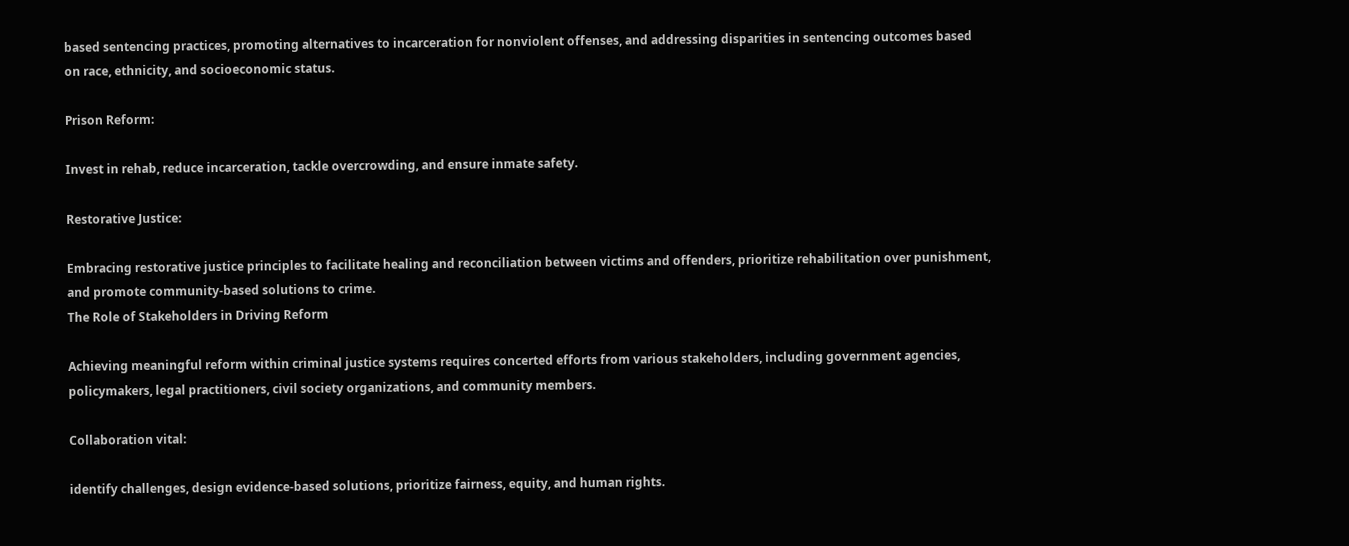based sentencing practices, promoting alternatives to incarceration for nonviolent offenses, and addressing disparities in sentencing outcomes based on race, ethnicity, and socioeconomic status.

Prison Reform:

Invest in rehab, reduce incarceration, tackle overcrowding, and ensure inmate safety.

Restorative Justice:

Embracing restorative justice principles to facilitate healing and reconciliation between victims and offenders, prioritize rehabilitation over punishment, and promote community-based solutions to crime.
The Role of Stakeholders in Driving Reform

Achieving meaningful reform within criminal justice systems requires concerted efforts from various stakeholders, including government agencies, policymakers, legal practitioners, civil society organizations, and community members.

Collaboration vital:

identify challenges, design evidence-based solutions, prioritize fairness, equity, and human rights.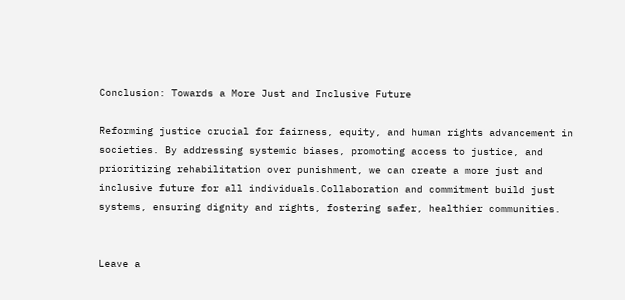Conclusion: Towards a More Just and Inclusive Future

Reforming justice crucial for fairness, equity, and human rights advancement in societies. By addressing systemic biases, promoting access to justice, and prioritizing rehabilitation over punishment, we can create a more just and inclusive future for all individuals.Collaboration and commitment build just systems, ensuring dignity and rights, fostering safer, healthier communities.


Leave a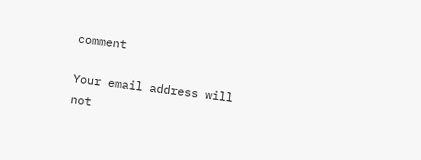comment

Your email address will not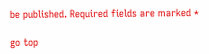be published. Required fields are marked *

go top